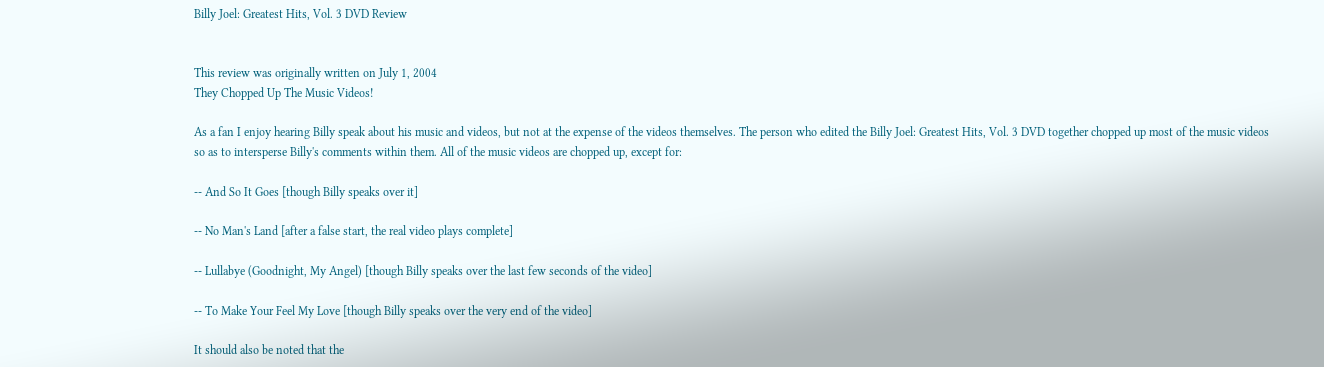Billy Joel: Greatest Hits, Vol. 3 DVD Review


This review was originally written on July 1, 2004
They Chopped Up The Music Videos!

As a fan I enjoy hearing Billy speak about his music and videos, but not at the expense of the videos themselves. The person who edited the Billy Joel: Greatest Hits, Vol. 3 DVD together chopped up most of the music videos so as to intersperse Billy's comments within them. All of the music videos are chopped up, except for:

-- And So It Goes [though Billy speaks over it]

-- No Man's Land [after a false start, the real video plays complete]

-- Lullabye (Goodnight, My Angel) [though Billy speaks over the last few seconds of the video]

-- To Make Your Feel My Love [though Billy speaks over the very end of the video]

It should also be noted that the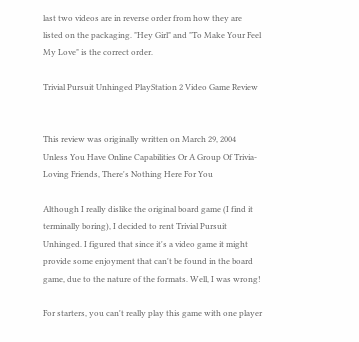last two videos are in reverse order from how they are listed on the packaging. "Hey Girl" and "To Make Your Feel My Love" is the correct order.

Trivial Pursuit Unhinged PlayStation 2 Video Game Review


This review was originally written on March 29, 2004
Unless You Have Online Capabilities Or A Group Of Trivia-Loving Friends, There's Nothing Here For You

Although I really dislike the original board game (I find it terminally boring), I decided to rent Trivial Pursuit Unhinged. I figured that since it's a video game it might provide some enjoyment that can't be found in the board game, due to the nature of the formats. Well, I was wrong!

For starters, you can't really play this game with one player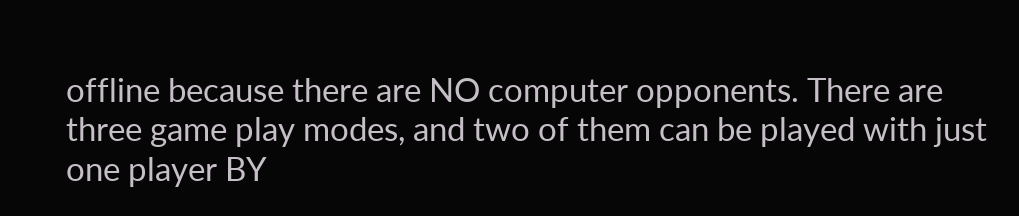offline because there are NO computer opponents. There are three game play modes, and two of them can be played with just one player BY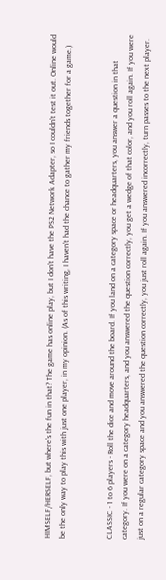HIMSELF/HERSELF, but where's the fun in that? The game has online play, but I don't have the PS2 Network Adapter, so I couldn't test it out. Online would be the only way to play this with just one player, in my opinion. (As of this writing, I haven't had the chance to gather my friends together for a game.)


CLASSIC - 1 to 6 players - Roll the dice and move around the board. If you land on a category space or headquarters, you answer a question in that category. If you were on a category headquarters, and you answered the question correctly, you get a wedge of that color, and you roll again. If you were just on a regular category space and you answered the question correctly, you just roll again. If you answered incorrectly, turn passes to the next player.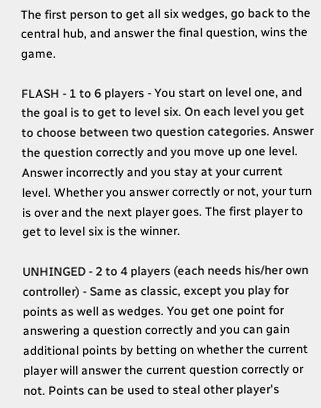The first person to get all six wedges, go back to the central hub, and answer the final question, wins the game.

FLASH - 1 to 6 players - You start on level one, and the goal is to get to level six. On each level you get to choose between two question categories. Answer the question correctly and you move up one level. Answer incorrectly and you stay at your current level. Whether you answer correctly or not, your turn is over and the next player goes. The first player to get to level six is the winner.

UNHINGED - 2 to 4 players (each needs his/her own controller) - Same as classic, except you play for points as well as wedges. You get one point for answering a question correctly and you can gain additional points by betting on whether the current player will answer the current question correctly or not. Points can be used to steal other player's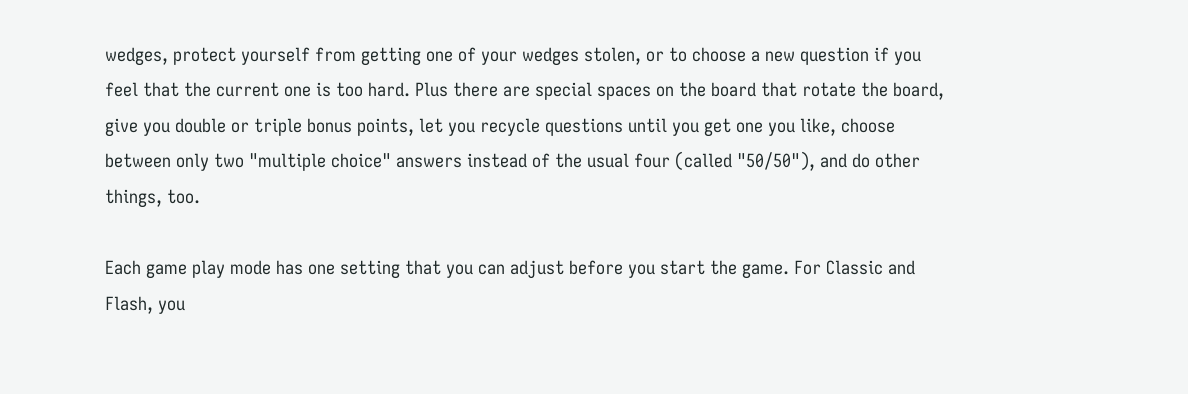wedges, protect yourself from getting one of your wedges stolen, or to choose a new question if you feel that the current one is too hard. Plus there are special spaces on the board that rotate the board, give you double or triple bonus points, let you recycle questions until you get one you like, choose between only two "multiple choice" answers instead of the usual four (called "50/50"), and do other things, too.

Each game play mode has one setting that you can adjust before you start the game. For Classic and Flash, you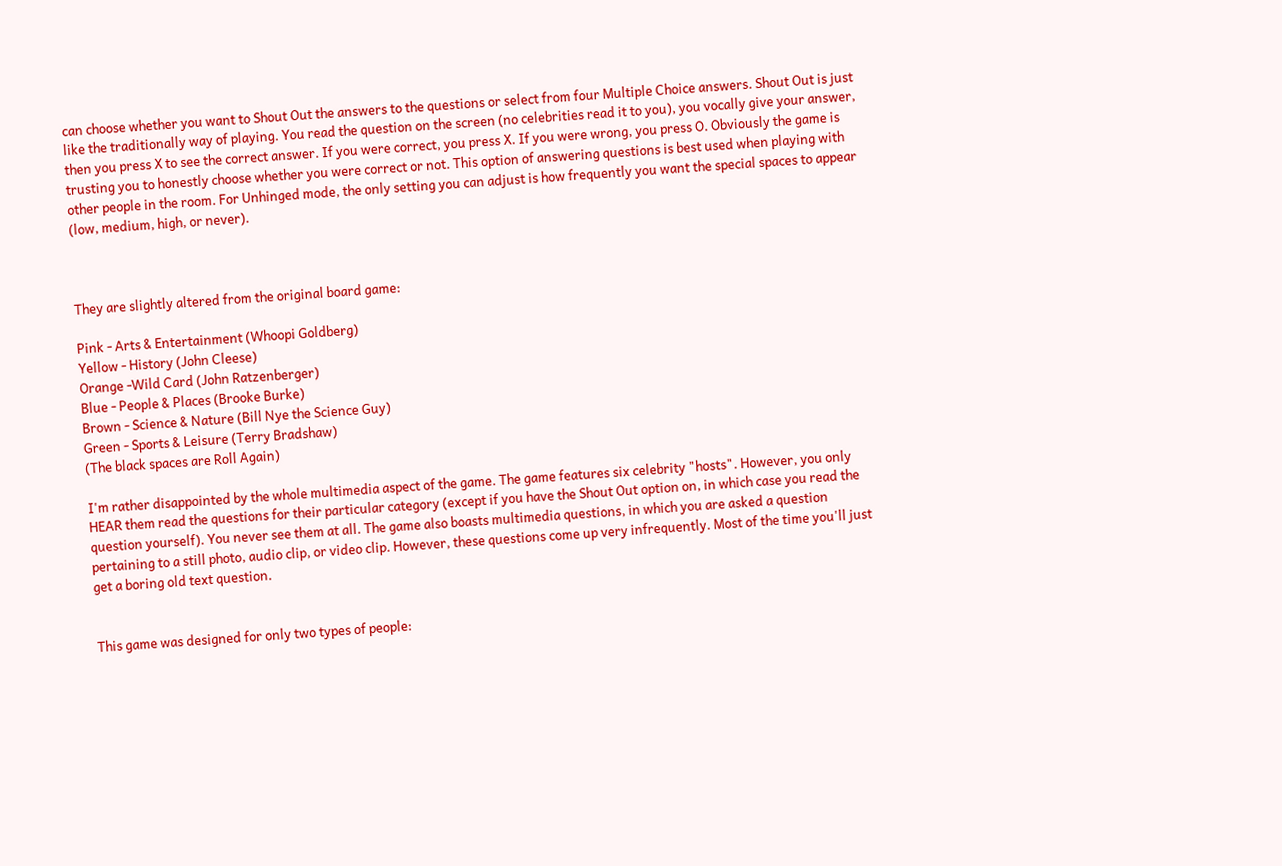can choose whether you want to Shout Out the answers to the questions or select from four Multiple Choice answers. Shout Out is just like the traditionally way of playing. You read the question on the screen (no celebrities read it to you), you vocally give your answer, then you press X to see the correct answer. If you were correct, you press X. If you were wrong, you press O. Obviously the game is trusting you to honestly choose whether you were correct or not. This option of answering questions is best used when playing with other people in the room. For Unhinged mode, the only setting you can adjust is how frequently you want the special spaces to appear (low, medium, high, or never).



They are slightly altered from the original board game:

Pink - Arts & Entertainment (Whoopi Goldberg)
Yellow - History (John Cleese)
Orange -Wild Card (John Ratzenberger)
Blue - People & Places (Brooke Burke)
Brown - Science & Nature (Bill Nye the Science Guy)
Green - Sports & Leisure (Terry Bradshaw)
(The black spaces are Roll Again)

I'm rather disappointed by the whole multimedia aspect of the game. The game features six celebrity "hosts". However, you only HEAR them read the questions for their particular category (except if you have the Shout Out option on, in which case you read the question yourself). You never see them at all. The game also boasts multimedia questions, in which you are asked a question pertaining to a still photo, audio clip, or video clip. However, these questions come up very infrequently. Most of the time you'll just get a boring old text question.


This game was designed for only two types of people: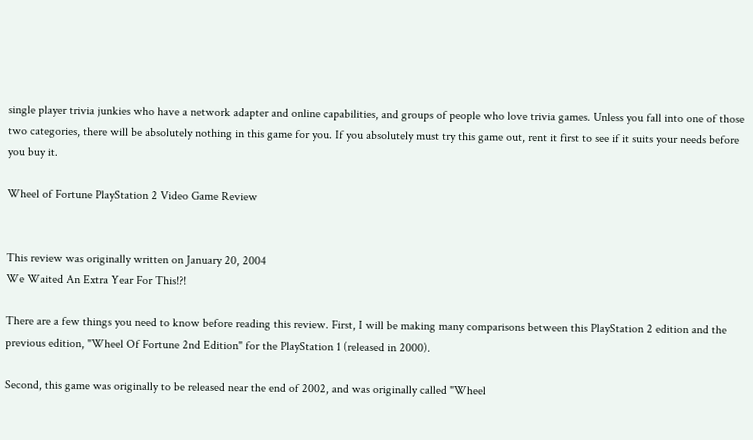single player trivia junkies who have a network adapter and online capabilities, and groups of people who love trivia games. Unless you fall into one of those two categories, there will be absolutely nothing in this game for you. If you absolutely must try this game out, rent it first to see if it suits your needs before you buy it.

Wheel of Fortune PlayStation 2 Video Game Review


This review was originally written on January 20, 2004
We Waited An Extra Year For This!?!

There are a few things you need to know before reading this review. First, I will be making many comparisons between this PlayStation 2 edition and the previous edition, "Wheel Of Fortune 2nd Edition" for the PlayStation 1 (released in 2000).

Second, this game was originally to be released near the end of 2002, and was originally called "Wheel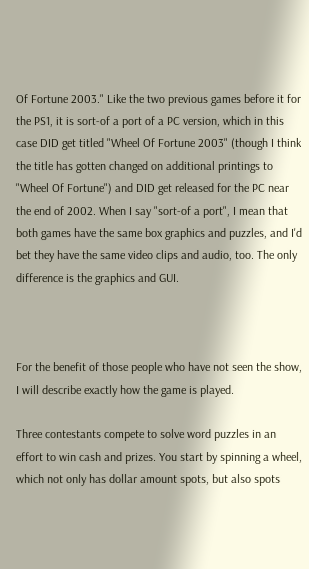Of Fortune 2003." Like the two previous games before it for the PS1, it is sort-of a port of a PC version, which in this case DID get titled "Wheel Of Fortune 2003" (though I think the title has gotten changed on additional printings to "Wheel Of Fortune") and DID get released for the PC near the end of 2002. When I say "sort-of a port", I mean that both games have the same box graphics and puzzles, and I'd bet they have the same video clips and audio, too. The only difference is the graphics and GUI.



For the benefit of those people who have not seen the show, I will describe exactly how the game is played.

Three contestants compete to solve word puzzles in an effort to win cash and prizes. You start by spinning a wheel, which not only has dollar amount spots, but also spots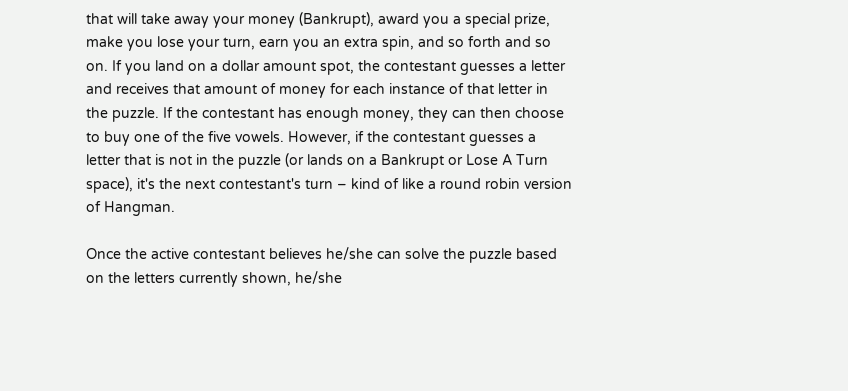that will take away your money (Bankrupt), award you a special prize, make you lose your turn, earn you an extra spin, and so forth and so on. If you land on a dollar amount spot, the contestant guesses a letter and receives that amount of money for each instance of that letter in the puzzle. If the contestant has enough money, they can then choose to buy one of the five vowels. However, if the contestant guesses a letter that is not in the puzzle (or lands on a Bankrupt or Lose A Turn space), it's the next contestant's turn – kind of like a round robin version of Hangman.

Once the active contestant believes he/she can solve the puzzle based on the letters currently shown, he/she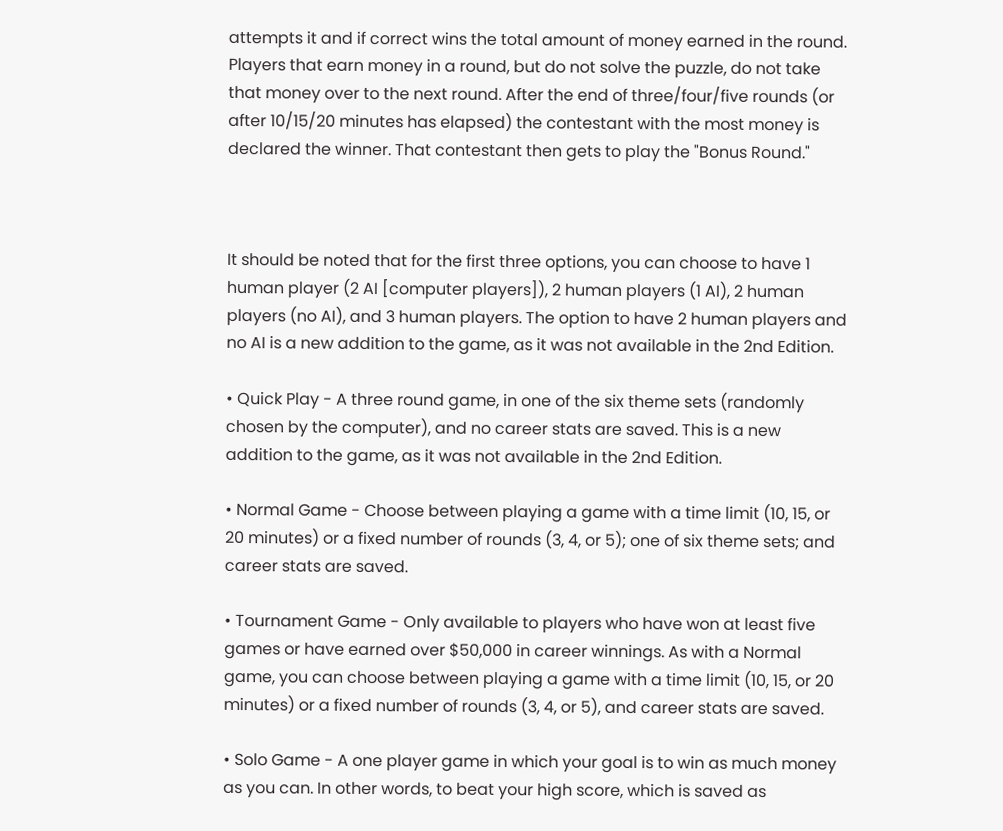attempts it and if correct wins the total amount of money earned in the round. Players that earn money in a round, but do not solve the puzzle, do not take that money over to the next round. After the end of three/four/five rounds (or after 10/15/20 minutes has elapsed) the contestant with the most money is declared the winner. That contestant then gets to play the "Bonus Round."



It should be noted that for the first three options, you can choose to have 1 human player (2 AI [computer players]), 2 human players (1 AI), 2 human players (no AI), and 3 human players. The option to have 2 human players and no AI is a new addition to the game, as it was not available in the 2nd Edition.

• Quick Play - A three round game, in one of the six theme sets (randomly chosen by the computer), and no career stats are saved. This is a new addition to the game, as it was not available in the 2nd Edition.

• Normal Game - Choose between playing a game with a time limit (10, 15, or 20 minutes) or a fixed number of rounds (3, 4, or 5); one of six theme sets; and career stats are saved.

• Tournament Game - Only available to players who have won at least five games or have earned over $50,000 in career winnings. As with a Normal game, you can choose between playing a game with a time limit (10, 15, or 20 minutes) or a fixed number of rounds (3, 4, or 5), and career stats are saved.

• Solo Game - A one player game in which your goal is to win as much money as you can. In other words, to beat your high score, which is saved as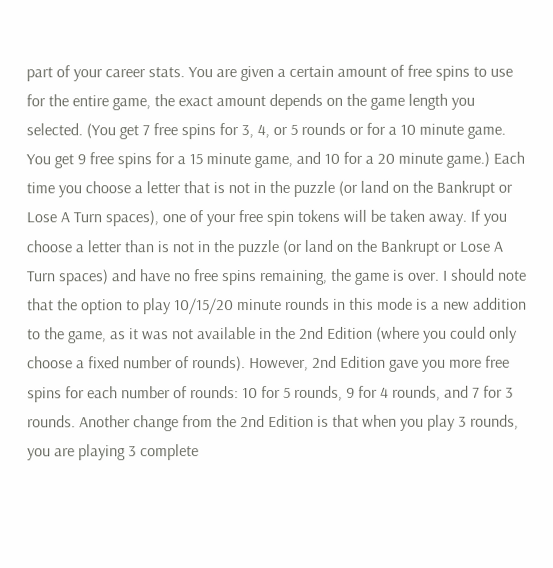part of your career stats. You are given a certain amount of free spins to use for the entire game, the exact amount depends on the game length you selected. (You get 7 free spins for 3, 4, or 5 rounds or for a 10 minute game. You get 9 free spins for a 15 minute game, and 10 for a 20 minute game.) Each time you choose a letter that is not in the puzzle (or land on the Bankrupt or Lose A Turn spaces), one of your free spin tokens will be taken away. If you choose a letter than is not in the puzzle (or land on the Bankrupt or Lose A Turn spaces) and have no free spins remaining, the game is over. I should note that the option to play 10/15/20 minute rounds in this mode is a new addition to the game, as it was not available in the 2nd Edition (where you could only choose a fixed number of rounds). However, 2nd Edition gave you more free spins for each number of rounds: 10 for 5 rounds, 9 for 4 rounds, and 7 for 3 rounds. Another change from the 2nd Edition is that when you play 3 rounds, you are playing 3 complete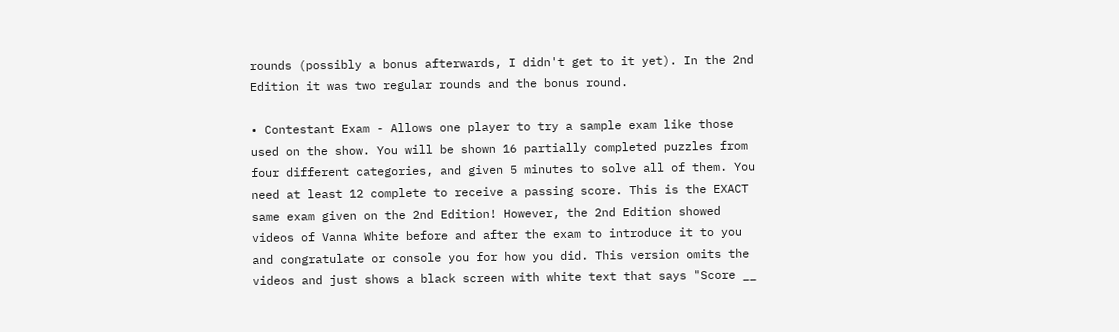rounds (possibly a bonus afterwards, I didn't get to it yet). In the 2nd Edition it was two regular rounds and the bonus round.

• Contestant Exam - Allows one player to try a sample exam like those used on the show. You will be shown 16 partially completed puzzles from four different categories, and given 5 minutes to solve all of them. You need at least 12 complete to receive a passing score. This is the EXACT same exam given on the 2nd Edition! However, the 2nd Edition showed videos of Vanna White before and after the exam to introduce it to you and congratulate or console you for how you did. This version omits the videos and just shows a black screen with white text that says "Score __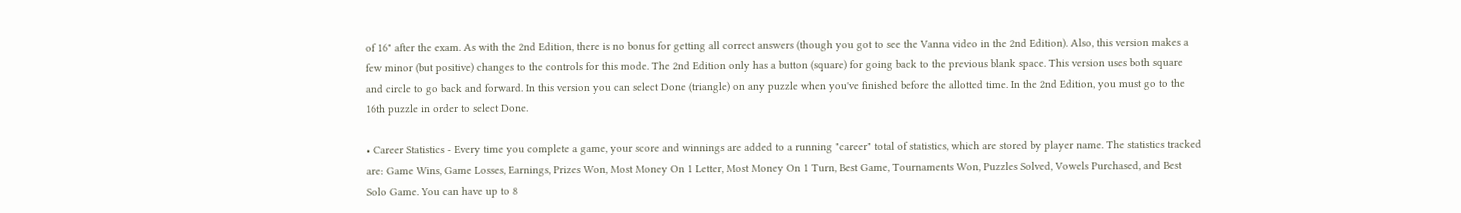of 16" after the exam. As with the 2nd Edition, there is no bonus for getting all correct answers (though you got to see the Vanna video in the 2nd Edition). Also, this version makes a few minor (but positive) changes to the controls for this mode. The 2nd Edition only has a button (square) for going back to the previous blank space. This version uses both square and circle to go back and forward. In this version you can select Done (triangle) on any puzzle when you've finished before the allotted time. In the 2nd Edition, you must go to the 16th puzzle in order to select Done.

• Career Statistics - Every time you complete a game, your score and winnings are added to a running "career" total of statistics, which are stored by player name. The statistics tracked are: Game Wins, Game Losses, Earnings, Prizes Won, Most Money On 1 Letter, Most Money On 1 Turn, Best Game, Tournaments Won, Puzzles Solved, Vowels Purchased, and Best Solo Game. You can have up to 8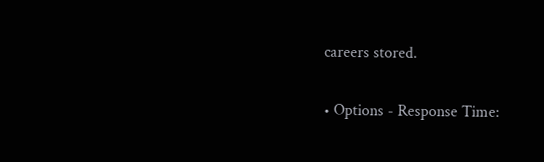careers stored.

• Options - Response Time: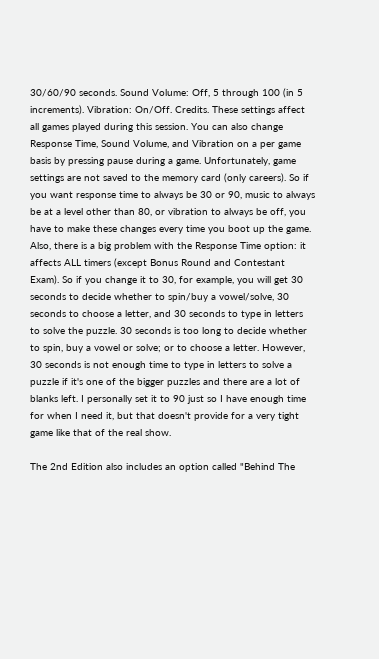30/60/90 seconds. Sound Volume: Off, 5 through 100 (in 5 increments). Vibration: On/Off. Credits. These settings affect all games played during this session. You can also change Response Time, Sound Volume, and Vibration on a per game basis by pressing pause during a game. Unfortunately, game settings are not saved to the memory card (only careers). So if you want response time to always be 30 or 90, music to always be at a level other than 80, or vibration to always be off, you have to make these changes every time you boot up the game. Also, there is a big problem with the Response Time option: it affects ALL timers (except Bonus Round and Contestant Exam). So if you change it to 30, for example, you will get 30 seconds to decide whether to spin/buy a vowel/solve, 30 seconds to choose a letter, and 30 seconds to type in letters to solve the puzzle. 30 seconds is too long to decide whether to spin, buy a vowel or solve; or to choose a letter. However, 30 seconds is not enough time to type in letters to solve a puzzle if it's one of the bigger puzzles and there are a lot of blanks left. I personally set it to 90 just so I have enough time for when I need it, but that doesn't provide for a very tight game like that of the real show.

The 2nd Edition also includes an option called "Behind The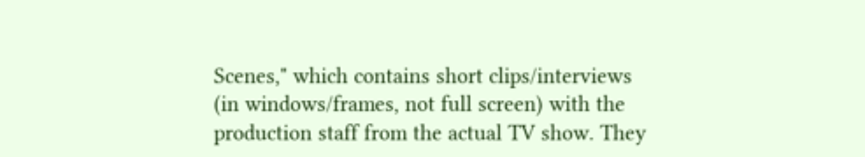Scenes," which contains short clips/interviews (in windows/frames, not full screen) with the production staff from the actual TV show. They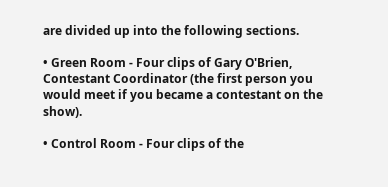are divided up into the following sections.

• Green Room - Four clips of Gary O'Brien, Contestant Coordinator (the first person you would meet if you became a contestant on the show).

• Control Room - Four clips of the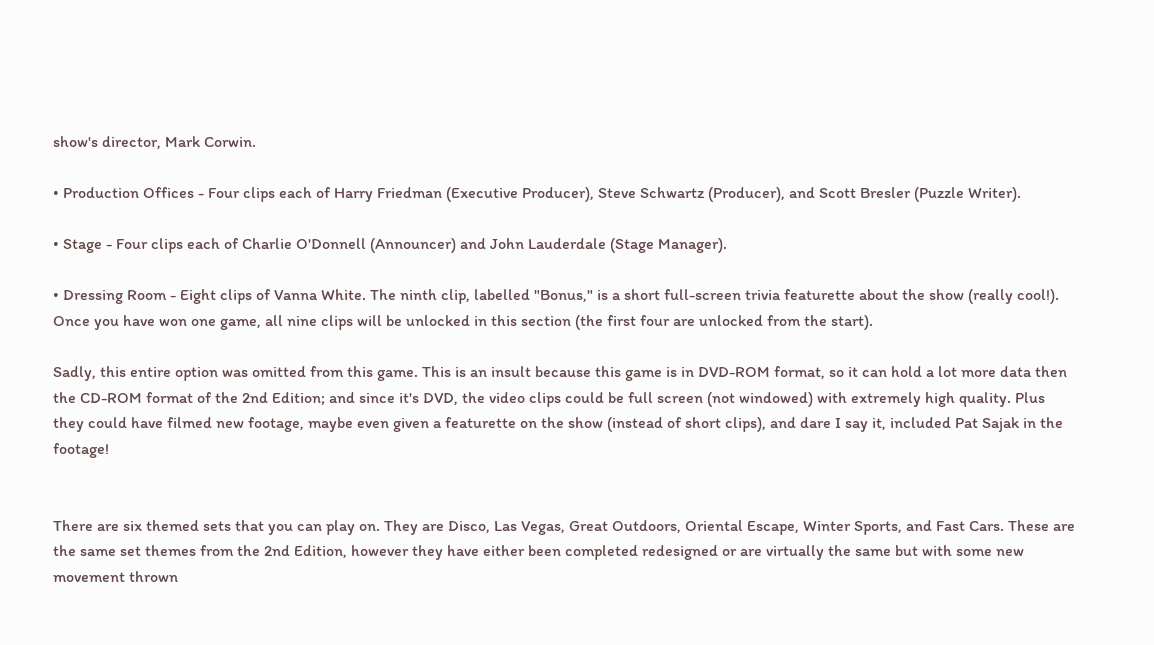show's director, Mark Corwin.

• Production Offices - Four clips each of Harry Friedman (Executive Producer), Steve Schwartz (Producer), and Scott Bresler (Puzzle Writer).

• Stage - Four clips each of Charlie O'Donnell (Announcer) and John Lauderdale (Stage Manager).

• Dressing Room - Eight clips of Vanna White. The ninth clip, labelled "Bonus," is a short full-screen trivia featurette about the show (really cool!). Once you have won one game, all nine clips will be unlocked in this section (the first four are unlocked from the start).

Sadly, this entire option was omitted from this game. This is an insult because this game is in DVD-ROM format, so it can hold a lot more data then the CD-ROM format of the 2nd Edition; and since it's DVD, the video clips could be full screen (not windowed) with extremely high quality. Plus they could have filmed new footage, maybe even given a featurette on the show (instead of short clips), and dare I say it, included Pat Sajak in the footage!


There are six themed sets that you can play on. They are Disco, Las Vegas, Great Outdoors, Oriental Escape, Winter Sports, and Fast Cars. These are the same set themes from the 2nd Edition, however they have either been completed redesigned or are virtually the same but with some new movement thrown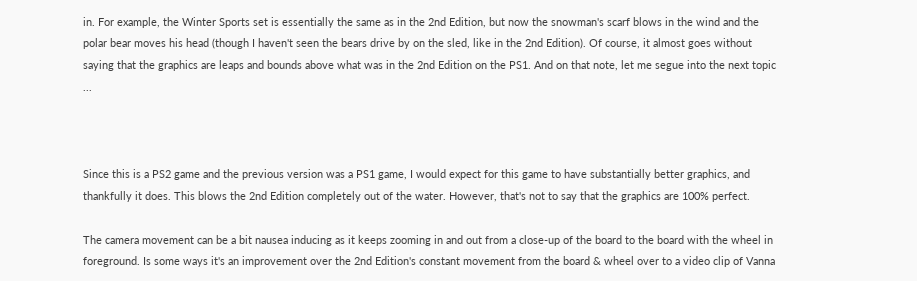in. For example, the Winter Sports set is essentially the same as in the 2nd Edition, but now the snowman's scarf blows in the wind and the polar bear moves his head (though I haven't seen the bears drive by on the sled, like in the 2nd Edition). Of course, it almost goes without saying that the graphics are leaps and bounds above what was in the 2nd Edition on the PS1. And on that note, let me segue into the next topic ...



Since this is a PS2 game and the previous version was a PS1 game, I would expect for this game to have substantially better graphics, and thankfully it does. This blows the 2nd Edition completely out of the water. However, that's not to say that the graphics are 100% perfect.

The camera movement can be a bit nausea inducing as it keeps zooming in and out from a close-up of the board to the board with the wheel in foreground. Is some ways it's an improvement over the 2nd Edition's constant movement from the board & wheel over to a video clip of Vanna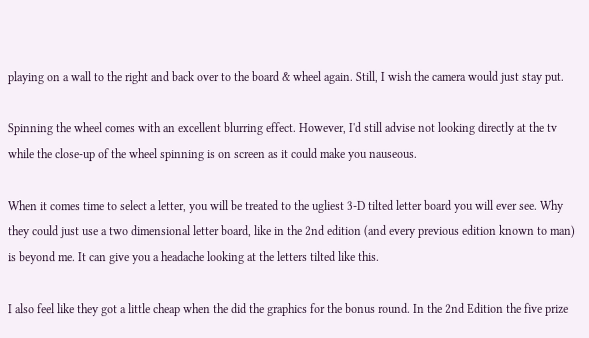playing on a wall to the right and back over to the board & wheel again. Still, I wish the camera would just stay put.

Spinning the wheel comes with an excellent blurring effect. However, I'd still advise not looking directly at the tv while the close-up of the wheel spinning is on screen as it could make you nauseous.

When it comes time to select a letter, you will be treated to the ugliest 3-D tilted letter board you will ever see. Why they could just use a two dimensional letter board, like in the 2nd edition (and every previous edition known to man) is beyond me. It can give you a headache looking at the letters tilted like this.

I also feel like they got a little cheap when the did the graphics for the bonus round. In the 2nd Edition the five prize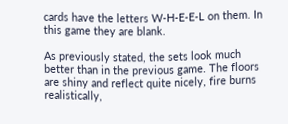cards have the letters W-H-E-E-L on them. In this game they are blank.

As previously stated, the sets look much better than in the previous game. The floors are shiny and reflect quite nicely, fire burns realistically,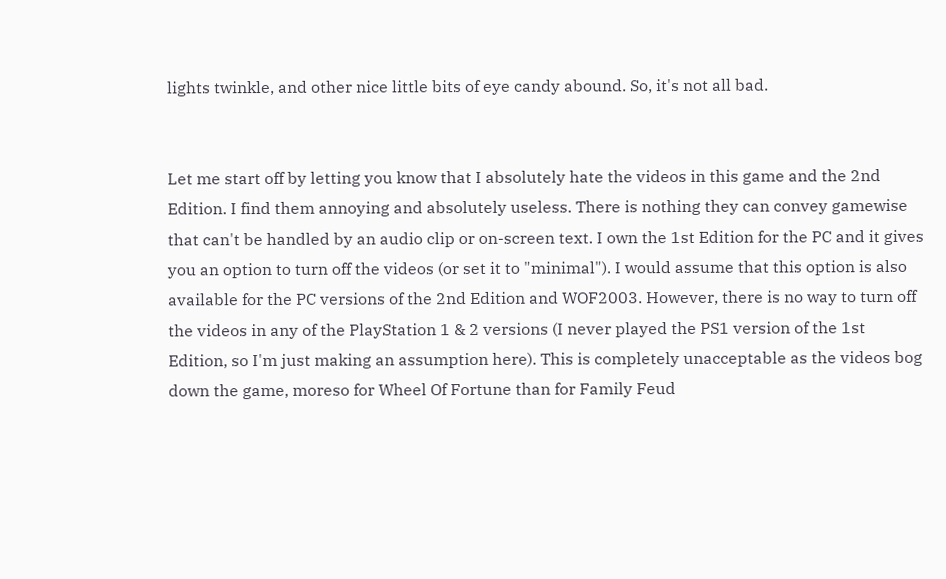lights twinkle, and other nice little bits of eye candy abound. So, it's not all bad.


Let me start off by letting you know that I absolutely hate the videos in this game and the 2nd Edition. I find them annoying and absolutely useless. There is nothing they can convey gamewise that can't be handled by an audio clip or on-screen text. I own the 1st Edition for the PC and it gives you an option to turn off the videos (or set it to "minimal"). I would assume that this option is also available for the PC versions of the 2nd Edition and WOF2003. However, there is no way to turn off the videos in any of the PlayStation 1 & 2 versions (I never played the PS1 version of the 1st Edition, so I'm just making an assumption here). This is completely unacceptable as the videos bog down the game, moreso for Wheel Of Fortune than for Family Feud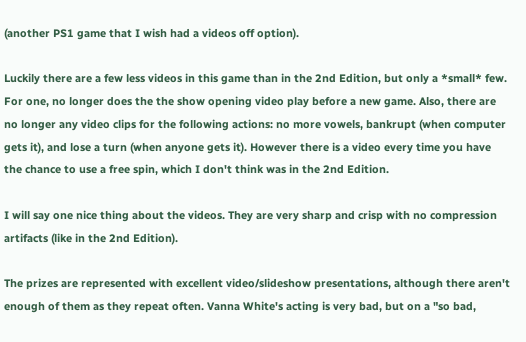(another PS1 game that I wish had a videos off option).

Luckily there are a few less videos in this game than in the 2nd Edition, but only a *small* few. For one, no longer does the the show opening video play before a new game. Also, there are no longer any video clips for the following actions: no more vowels, bankrupt (when computer gets it), and lose a turn (when anyone gets it). However there is a video every time you have the chance to use a free spin, which I don't think was in the 2nd Edition.

I will say one nice thing about the videos. They are very sharp and crisp with no compression artifacts (like in the 2nd Edition).

The prizes are represented with excellent video/slideshow presentations, although there aren't enough of them as they repeat often. Vanna White's acting is very bad, but on a "so bad,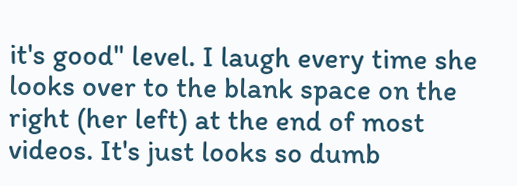it's good" level. I laugh every time she looks over to the blank space on the right (her left) at the end of most videos. It's just looks so dumb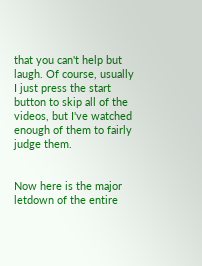that you can't help but laugh. Of course, usually I just press the start button to skip all of the videos, but I've watched enough of them to fairly judge them.


Now here is the major letdown of the entire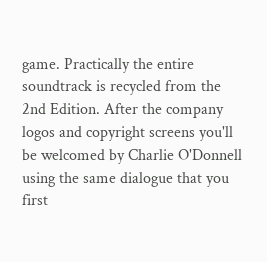game. Practically the entire soundtrack is recycled from the 2nd Edition. After the company logos and copyright screens you'll be welcomed by Charlie O'Donnell using the same dialogue that you first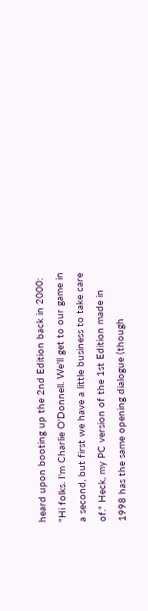heard upon booting up the 2nd Edition back in 2000: "Hi folks. I'm Charlie O'Donnell. We'll get to our game in a second, but first we have a little business to take care of." Heck, my PC version of the 1st Edition made in 1998 has the same opening dialogue (though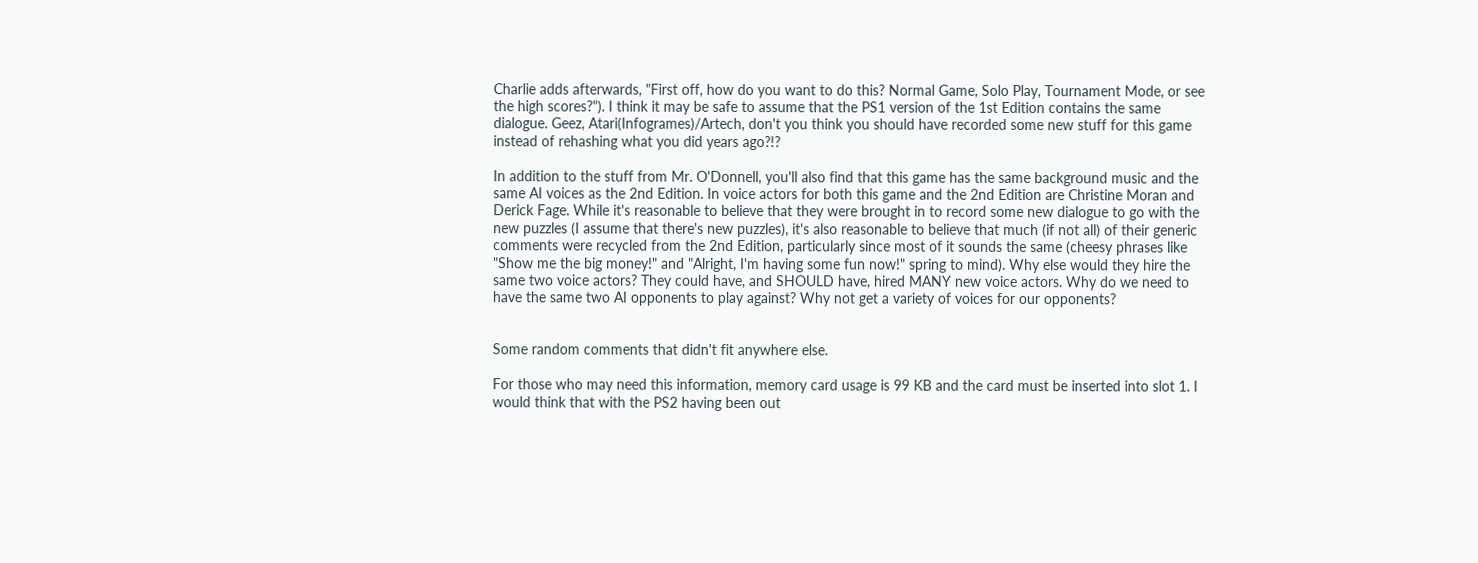Charlie adds afterwards, "First off, how do you want to do this? Normal Game, Solo Play, Tournament Mode, or see the high scores?"). I think it may be safe to assume that the PS1 version of the 1st Edition contains the same dialogue. Geez, Atari(Infogrames)/Artech, don't you think you should have recorded some new stuff for this game instead of rehashing what you did years ago?!?

In addition to the stuff from Mr. O'Donnell, you'll also find that this game has the same background music and the same AI voices as the 2nd Edition. In voice actors for both this game and the 2nd Edition are Christine Moran and Derick Fage. While it's reasonable to believe that they were brought in to record some new dialogue to go with the new puzzles (I assume that there's new puzzles), it's also reasonable to believe that much (if not all) of their generic comments were recycled from the 2nd Edition, particularly since most of it sounds the same (cheesy phrases like "Show me the big money!" and "Alright, I'm having some fun now!" spring to mind). Why else would they hire the same two voice actors? They could have, and SHOULD have, hired MANY new voice actors. Why do we need to have the same two AI opponents to play against? Why not get a variety of voices for our opponents?


Some random comments that didn't fit anywhere else.

For those who may need this information, memory card usage is 99 KB and the card must be inserted into slot 1. I would think that with the PS2 having been out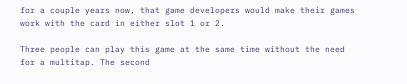for a couple years now, that game developers would make their games work with the card in either slot 1 or 2.

Three people can play this game at the same time without the need for a multitap. The second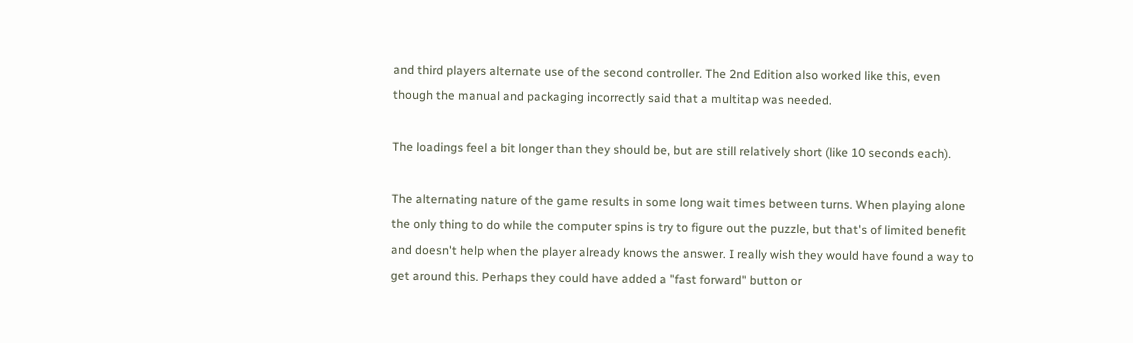and third players alternate use of the second controller. The 2nd Edition also worked like this, even though the manual and packaging incorrectly said that a multitap was needed.

The loadings feel a bit longer than they should be, but are still relatively short (like 10 seconds each).

The alternating nature of the game results in some long wait times between turns. When playing alone the only thing to do while the computer spins is try to figure out the puzzle, but that's of limited benefit and doesn't help when the player already knows the answer. I really wish they would have found a way to get around this. Perhaps they could have added a "fast forward" button or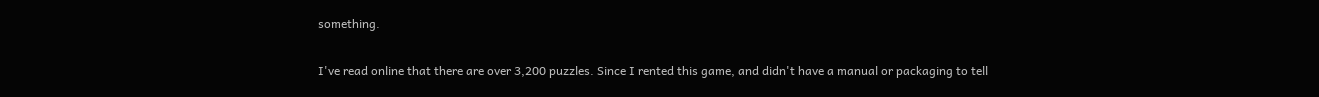something.

I've read online that there are over 3,200 puzzles. Since I rented this game, and didn't have a manual or packaging to tell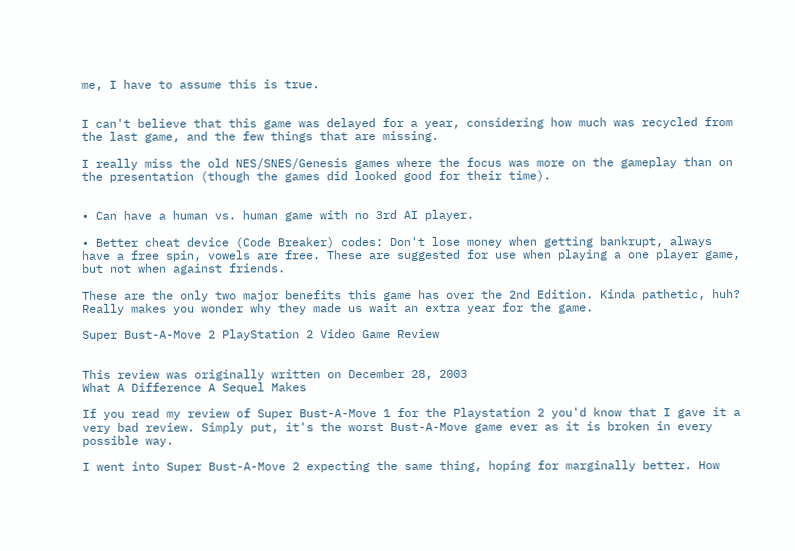me, I have to assume this is true.


I can't believe that this game was delayed for a year, considering how much was recycled from the last game, and the few things that are missing.

I really miss the old NES/SNES/Genesis games where the focus was more on the gameplay than on the presentation (though the games did looked good for their time).


• Can have a human vs. human game with no 3rd AI player.

• Better cheat device (Code Breaker) codes: Don't lose money when getting bankrupt, always have a free spin, vowels are free. These are suggested for use when playing a one player game, but not when against friends.

These are the only two major benefits this game has over the 2nd Edition. Kinda pathetic, huh? Really makes you wonder why they made us wait an extra year for the game.

Super Bust-A-Move 2 PlayStation 2 Video Game Review


This review was originally written on December 28, 2003
What A Difference A Sequel Makes

If you read my review of Super Bust-A-Move 1 for the Playstation 2 you'd know that I gave it a very bad review. Simply put, it's the worst Bust-A-Move game ever as it is broken in every possible way.

I went into Super Bust-A-Move 2 expecting the same thing, hoping for marginally better. How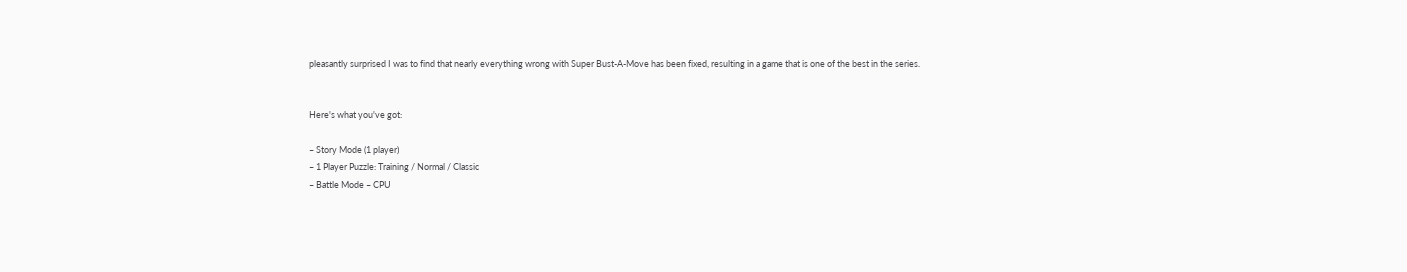pleasantly surprised I was to find that nearly everything wrong with Super Bust-A-Move has been fixed, resulting in a game that is one of the best in the series.


Here's what you've got:

– Story Mode (1 player)
– 1 Player Puzzle: Training / Normal / Classic
– Battle Mode – CPU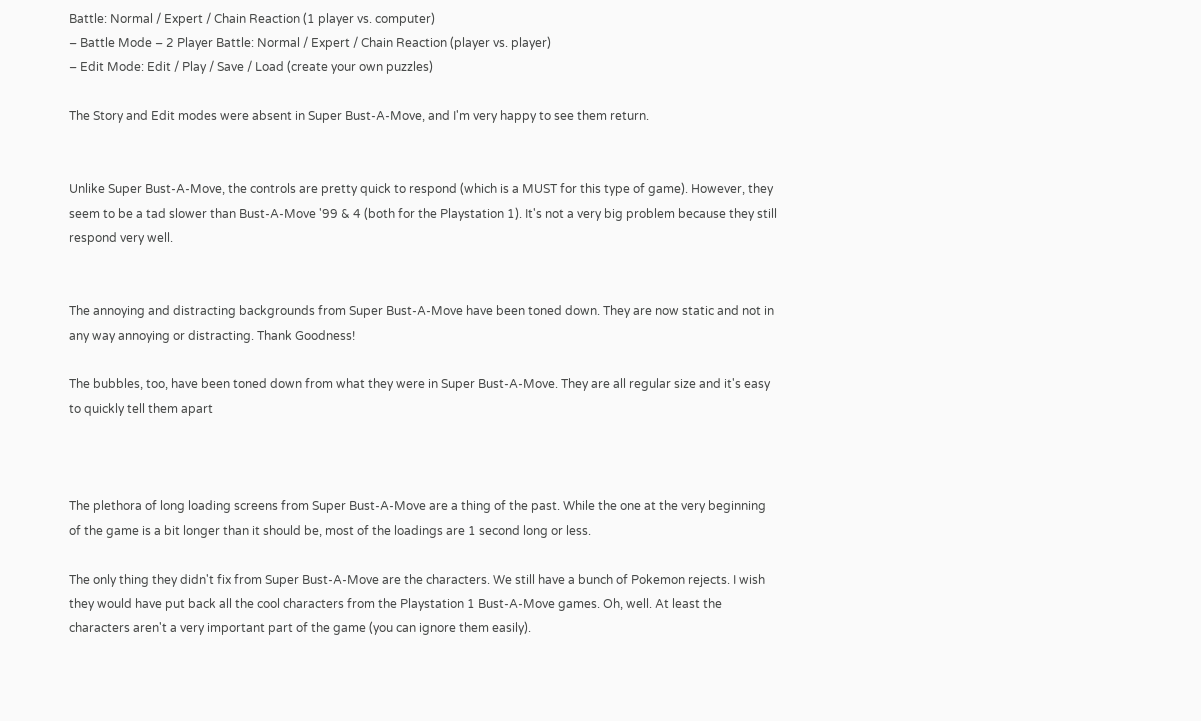Battle: Normal / Expert / Chain Reaction (1 player vs. computer)
– Battle Mode – 2 Player Battle: Normal / Expert / Chain Reaction (player vs. player)
– Edit Mode: Edit / Play / Save / Load (create your own puzzles)

The Story and Edit modes were absent in Super Bust-A-Move, and I'm very happy to see them return.


Unlike Super Bust-A-Move, the controls are pretty quick to respond (which is a MUST for this type of game). However, they seem to be a tad slower than Bust-A-Move '99 & 4 (both for the Playstation 1). It's not a very big problem because they still respond very well.


The annoying and distracting backgrounds from Super Bust-A-Move have been toned down. They are now static and not in any way annoying or distracting. Thank Goodness!

The bubbles, too, have been toned down from what they were in Super Bust-A-Move. They are all regular size and it's easy to quickly tell them apart



The plethora of long loading screens from Super Bust-A-Move are a thing of the past. While the one at the very beginning of the game is a bit longer than it should be, most of the loadings are 1 second long or less.

The only thing they didn't fix from Super Bust-A-Move are the characters. We still have a bunch of Pokemon rejects. I wish they would have put back all the cool characters from the Playstation 1 Bust-A-Move games. Oh, well. At least the characters aren't a very important part of the game (you can ignore them easily).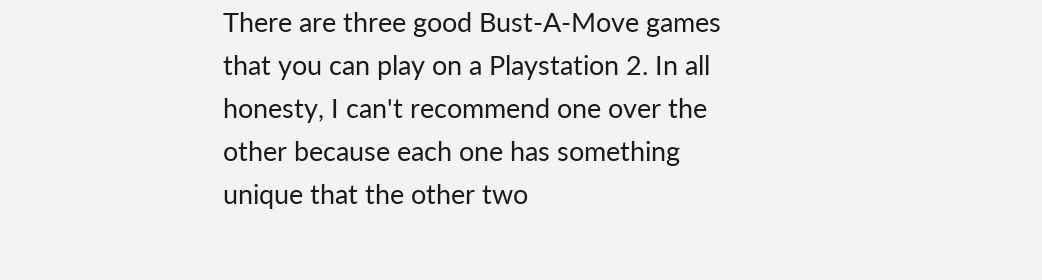There are three good Bust-A-Move games that you can play on a Playstation 2. In all honesty, I can't recommend one over the other because each one has something unique that the other two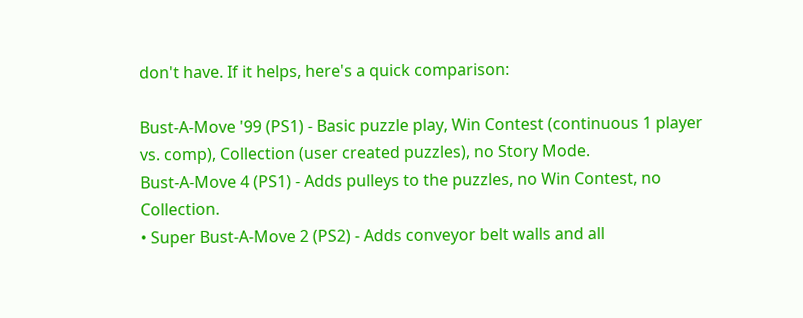don't have. If it helps, here's a quick comparison:

Bust-A-Move '99 (PS1) - Basic puzzle play, Win Contest (continuous 1 player vs. comp), Collection (user created puzzles), no Story Mode.
Bust-A-Move 4 (PS1) - Adds pulleys to the puzzles, no Win Contest, no Collection.
• Super Bust-A-Move 2 (PS2) - Adds conveyor belt walls and all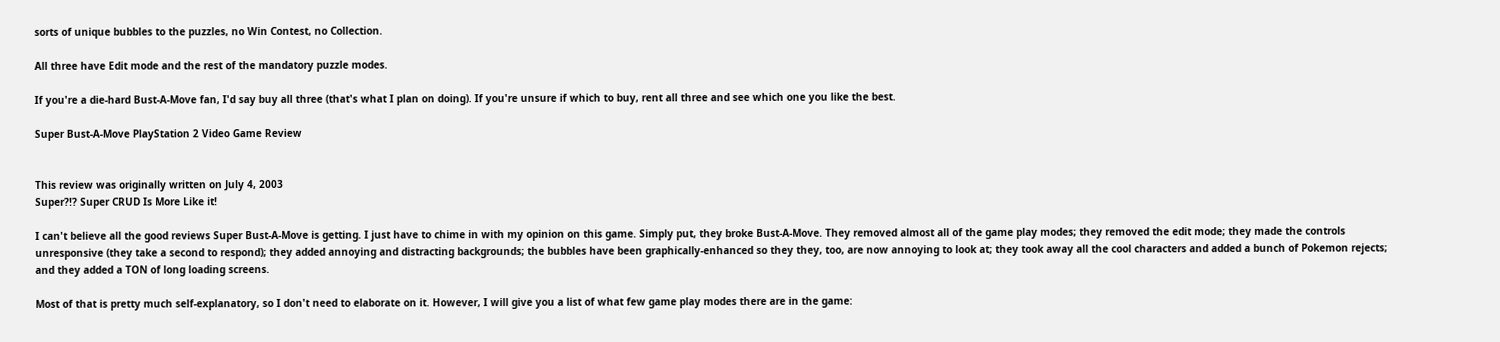sorts of unique bubbles to the puzzles, no Win Contest, no Collection.

All three have Edit mode and the rest of the mandatory puzzle modes.

If you're a die-hard Bust-A-Move fan, I'd say buy all three (that's what I plan on doing). If you're unsure if which to buy, rent all three and see which one you like the best.

Super Bust-A-Move PlayStation 2 Video Game Review


This review was originally written on July 4, 2003
Super?!? Super CRUD Is More Like it!

I can't believe all the good reviews Super Bust-A-Move is getting. I just have to chime in with my opinion on this game. Simply put, they broke Bust-A-Move. They removed almost all of the game play modes; they removed the edit mode; they made the controls unresponsive (they take a second to respond); they added annoying and distracting backgrounds; the bubbles have been graphically-enhanced so they they, too, are now annoying to look at; they took away all the cool characters and added a bunch of Pokemon rejects; and they added a TON of long loading screens.

Most of that is pretty much self-explanatory, so I don't need to elaborate on it. However, I will give you a list of what few game play modes there are in the game: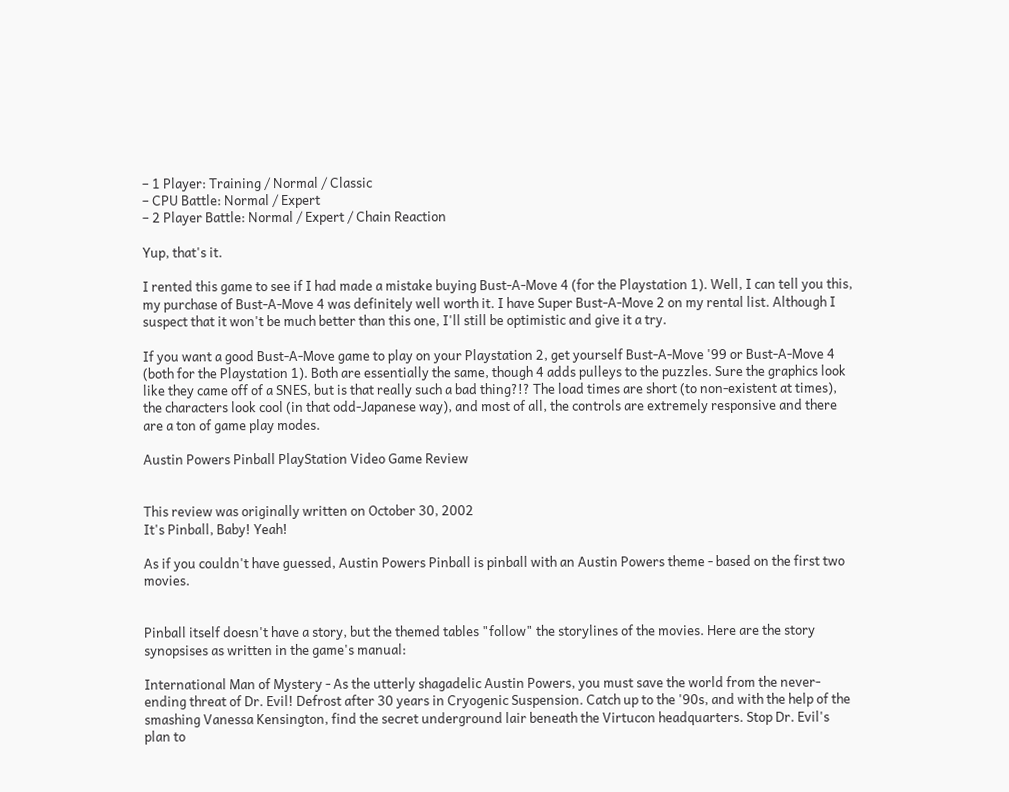– 1 Player: Training / Normal / Classic
– CPU Battle: Normal / Expert
– 2 Player Battle: Normal / Expert / Chain Reaction

Yup, that's it.

I rented this game to see if I had made a mistake buying Bust-A-Move 4 (for the Playstation 1). Well, I can tell you this, my purchase of Bust-A-Move 4 was definitely well worth it. I have Super Bust-A-Move 2 on my rental list. Although I suspect that it won't be much better than this one, I'll still be optimistic and give it a try.

If you want a good Bust-A-Move game to play on your Playstation 2, get yourself Bust-A-Move '99 or Bust-A-Move 4 (both for the Playstation 1). Both are essentially the same, though 4 adds pulleys to the puzzles. Sure the graphics look like they came off of a SNES, but is that really such a bad thing?!? The load times are short (to non-existent at times), the characters look cool (in that odd-Japanese way), and most of all, the controls are extremely responsive and there are a ton of game play modes.

Austin Powers Pinball PlayStation Video Game Review


This review was originally written on October 30, 2002
It's Pinball, Baby! Yeah!

As if you couldn't have guessed, Austin Powers Pinball is pinball with an Austin Powers theme - based on the first two movies.


Pinball itself doesn't have a story, but the themed tables "follow" the storylines of the movies. Here are the story synopsises as written in the game's manual:

International Man of Mystery - As the utterly shagadelic Austin Powers, you must save the world from the never-ending threat of Dr. Evil! Defrost after 30 years in Cryogenic Suspension. Catch up to the '90s, and with the help of the smashing Vanessa Kensington, find the secret underground lair beneath the Virtucon headquarters. Stop Dr. Evil's plan to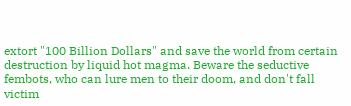extort "100 Billion Dollars" and save the world from certain destruction by liquid hot magma. Beware the seductive fembots, who can lure men to their doom, and don't fall victim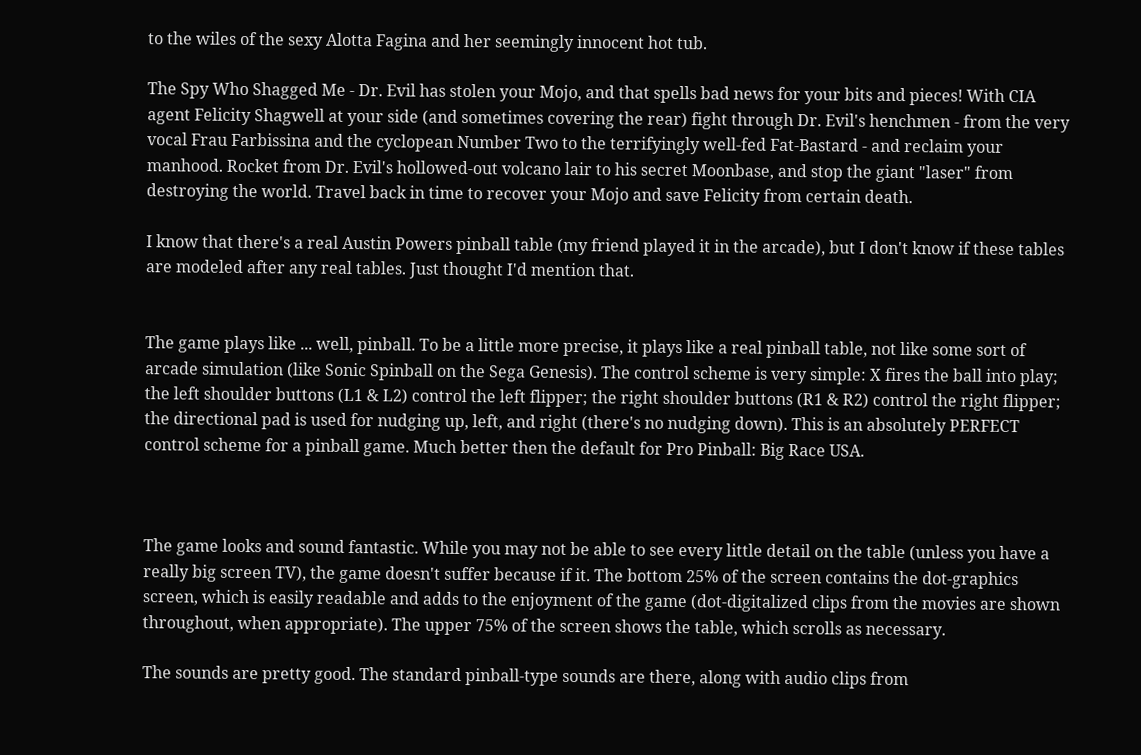to the wiles of the sexy Alotta Fagina and her seemingly innocent hot tub.

The Spy Who Shagged Me - Dr. Evil has stolen your Mojo, and that spells bad news for your bits and pieces! With CIA agent Felicity Shagwell at your side (and sometimes covering the rear) fight through Dr. Evil's henchmen - from the very vocal Frau Farbissina and the cyclopean Number Two to the terrifyingly well-fed Fat-Bastard - and reclaim your manhood. Rocket from Dr. Evil's hollowed-out volcano lair to his secret Moonbase, and stop the giant "laser" from destroying the world. Travel back in time to recover your Mojo and save Felicity from certain death.

I know that there's a real Austin Powers pinball table (my friend played it in the arcade), but I don't know if these tables are modeled after any real tables. Just thought I'd mention that.


The game plays like ... well, pinball. To be a little more precise, it plays like a real pinball table, not like some sort of arcade simulation (like Sonic Spinball on the Sega Genesis). The control scheme is very simple: X fires the ball into play; the left shoulder buttons (L1 & L2) control the left flipper; the right shoulder buttons (R1 & R2) control the right flipper; the directional pad is used for nudging up, left, and right (there's no nudging down). This is an absolutely PERFECT control scheme for a pinball game. Much better then the default for Pro Pinball: Big Race USA.



The game looks and sound fantastic. While you may not be able to see every little detail on the table (unless you have a really big screen TV), the game doesn't suffer because if it. The bottom 25% of the screen contains the dot-graphics screen, which is easily readable and adds to the enjoyment of the game (dot-digitalized clips from the movies are shown throughout, when appropriate). The upper 75% of the screen shows the table, which scrolls as necessary.

The sounds are pretty good. The standard pinball-type sounds are there, along with audio clips from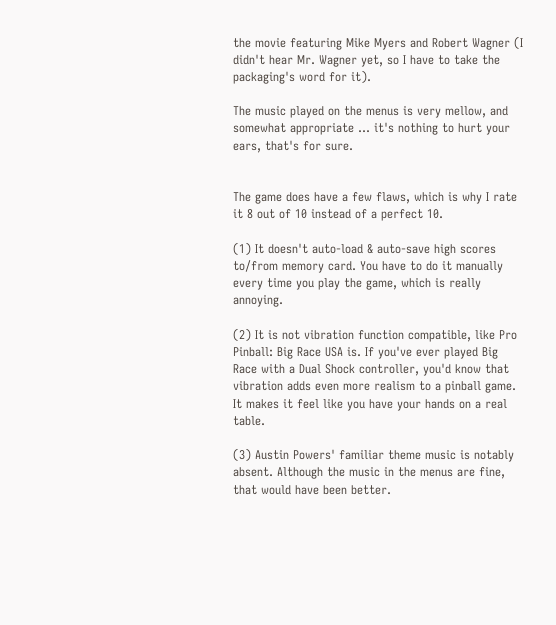the movie featuring Mike Myers and Robert Wagner (I didn't hear Mr. Wagner yet, so I have to take the packaging's word for it).

The music played on the menus is very mellow, and somewhat appropriate ... it's nothing to hurt your ears, that's for sure.


The game does have a few flaws, which is why I rate it 8 out of 10 instead of a perfect 10.

(1) It doesn't auto-load & auto-save high scores to/from memory card. You have to do it manually every time you play the game, which is really annoying.

(2) It is not vibration function compatible, like Pro Pinball: Big Race USA is. If you've ever played Big Race with a Dual Shock controller, you'd know that vibration adds even more realism to a pinball game. It makes it feel like you have your hands on a real table.

(3) Austin Powers' familiar theme music is notably absent. Although the music in the menus are fine, that would have been better.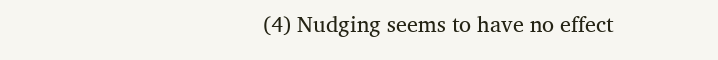(4) Nudging seems to have no effect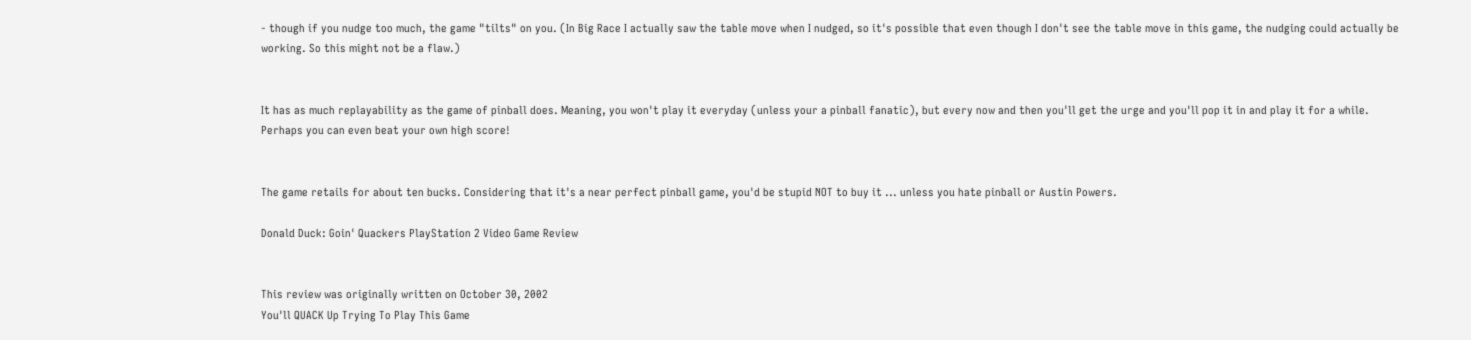- though if you nudge too much, the game "tilts" on you. (In Big Race I actually saw the table move when I nudged, so it's possible that even though I don't see the table move in this game, the nudging could actually be working. So this might not be a flaw.)


It has as much replayability as the game of pinball does. Meaning, you won't play it everyday (unless your a pinball fanatic), but every now and then you'll get the urge and you'll pop it in and play it for a while. Perhaps you can even beat your own high score!


The game retails for about ten bucks. Considering that it's a near perfect pinball game, you'd be stupid NOT to buy it ... unless you hate pinball or Austin Powers.

Donald Duck: Goin' Quackers PlayStation 2 Video Game Review


This review was originally written on October 30, 2002
You'll QUACK Up Trying To Play This Game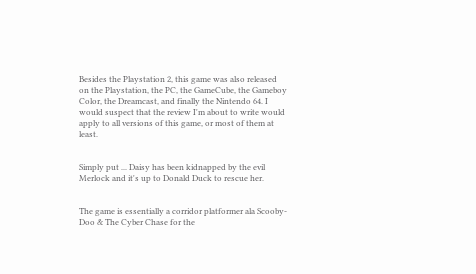Besides the Playstation 2, this game was also released on the Playstation, the PC, the GameCube, the Gameboy Color, the Dreamcast, and finally the Nintendo 64. I would suspect that the review I'm about to write would apply to all versions of this game, or most of them at least.


Simply put ... Daisy has been kidnapped by the evil Merlock and it's up to Donald Duck to rescue her.


The game is essentially a corridor platformer ala Scooby-Doo & The Cyber Chase for the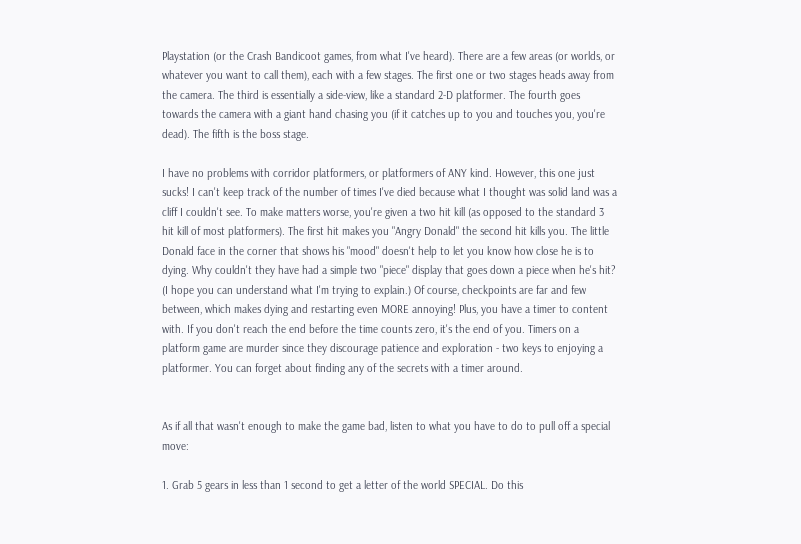Playstation (or the Crash Bandicoot games, from what I've heard). There are a few areas (or worlds, or whatever you want to call them), each with a few stages. The first one or two stages heads away from the camera. The third is essentially a side-view, like a standard 2-D platformer. The fourth goes towards the camera with a giant hand chasing you (if it catches up to you and touches you, you're dead). The fifth is the boss stage.

I have no problems with corridor platformers, or platformers of ANY kind. However, this one just sucks! I can't keep track of the number of times I've died because what I thought was solid land was a cliff I couldn't see. To make matters worse, you're given a two hit kill (as opposed to the standard 3 hit kill of most platformers). The first hit makes you "Angry Donald" the second hit kills you. The little Donald face in the corner that shows his "mood" doesn't help to let you know how close he is to dying. Why couldn't they have had a simple two "piece" display that goes down a piece when he's hit? (I hope you can understand what I'm trying to explain.) Of course, checkpoints are far and few between, which makes dying and restarting even MORE annoying! Plus, you have a timer to content with. If you don't reach the end before the time counts zero, it's the end of you. Timers on a platform game are murder since they discourage patience and exploration - two keys to enjoying a platformer. You can forget about finding any of the secrets with a timer around.


As if all that wasn't enough to make the game bad, listen to what you have to do to pull off a special move:

1. Grab 5 gears in less than 1 second to get a letter of the world SPECIAL. Do this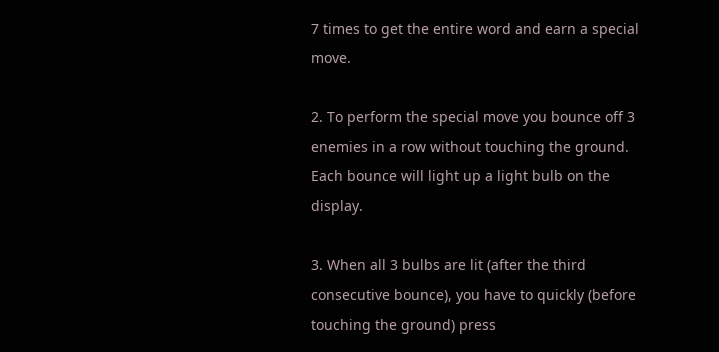7 times to get the entire word and earn a special move.

2. To perform the special move you bounce off 3 enemies in a row without touching the ground. Each bounce will light up a light bulb on the display.

3. When all 3 bulbs are lit (after the third consecutive bounce), you have to quickly (before touching the ground) press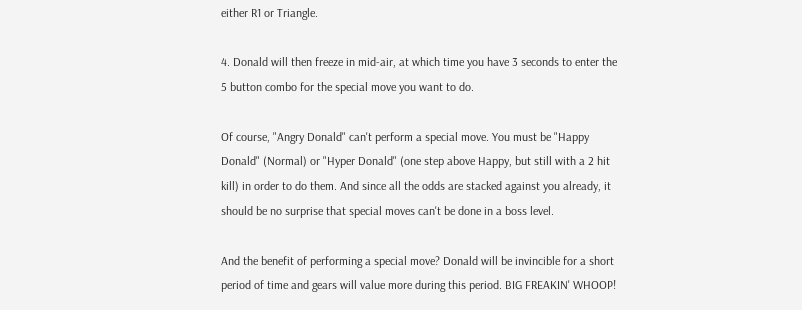either R1 or Triangle.

4. Donald will then freeze in mid-air, at which time you have 3 seconds to enter the 5 button combo for the special move you want to do.

Of course, "Angry Donald" can't perform a special move. You must be "Happy Donald" (Normal) or "Hyper Donald" (one step above Happy, but still with a 2 hit kill) in order to do them. And since all the odds are stacked against you already, it should be no surprise that special moves can't be done in a boss level.

And the benefit of performing a special move? Donald will be invincible for a short period of time and gears will value more during this period. BIG FREAKIN' WHOOP!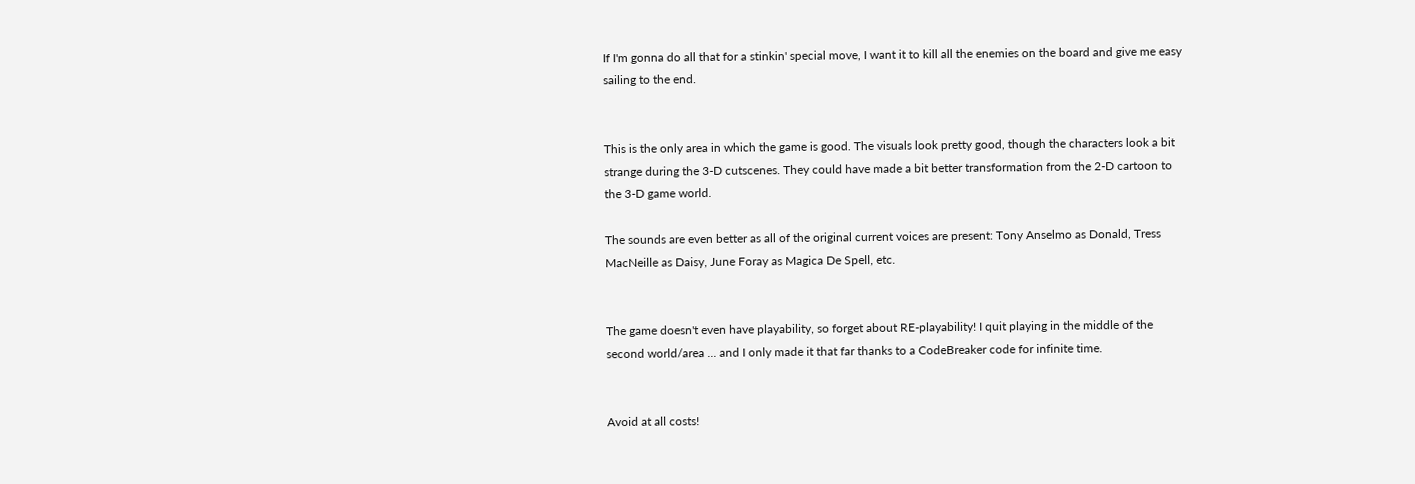If I'm gonna do all that for a stinkin' special move, I want it to kill all the enemies on the board and give me easy sailing to the end.


This is the only area in which the game is good. The visuals look pretty good, though the characters look a bit strange during the 3-D cutscenes. They could have made a bit better transformation from the 2-D cartoon to the 3-D game world.

The sounds are even better as all of the original current voices are present: Tony Anselmo as Donald, Tress MacNeille as Daisy, June Foray as Magica De Spell, etc.


The game doesn't even have playability, so forget about RE-playability! I quit playing in the middle of the second world/area ... and I only made it that far thanks to a CodeBreaker code for infinite time.


Avoid at all costs!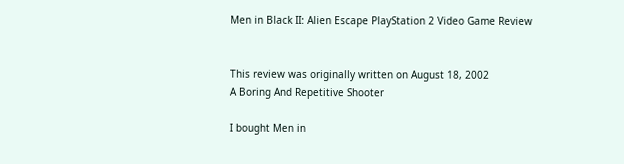Men in Black II: Alien Escape PlayStation 2 Video Game Review


This review was originally written on August 18, 2002
A Boring And Repetitive Shooter

I bought Men in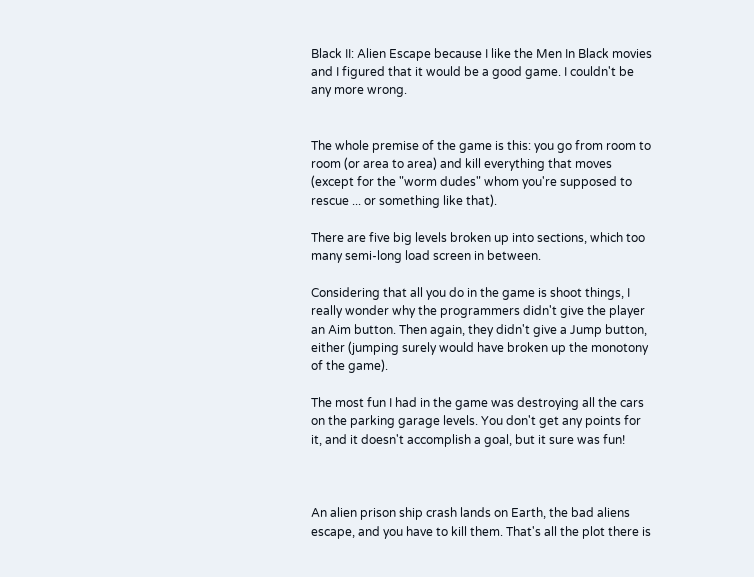Black II: Alien Escape because I like the Men In Black movies and I figured that it would be a good game. I couldn't be any more wrong.


The whole premise of the game is this: you go from room to room (or area to area) and kill everything that moves (except for the "worm dudes" whom you're supposed to rescue ... or something like that).

There are five big levels broken up into sections, which too many semi-long load screen in between.

Considering that all you do in the game is shoot things, I really wonder why the programmers didn't give the player an Aim button. Then again, they didn't give a Jump button, either (jumping surely would have broken up the monotony of the game).

The most fun I had in the game was destroying all the cars on the parking garage levels. You don't get any points for it, and it doesn't accomplish a goal, but it sure was fun!



An alien prison ship crash lands on Earth, the bad aliens escape, and you have to kill them. That's all the plot there is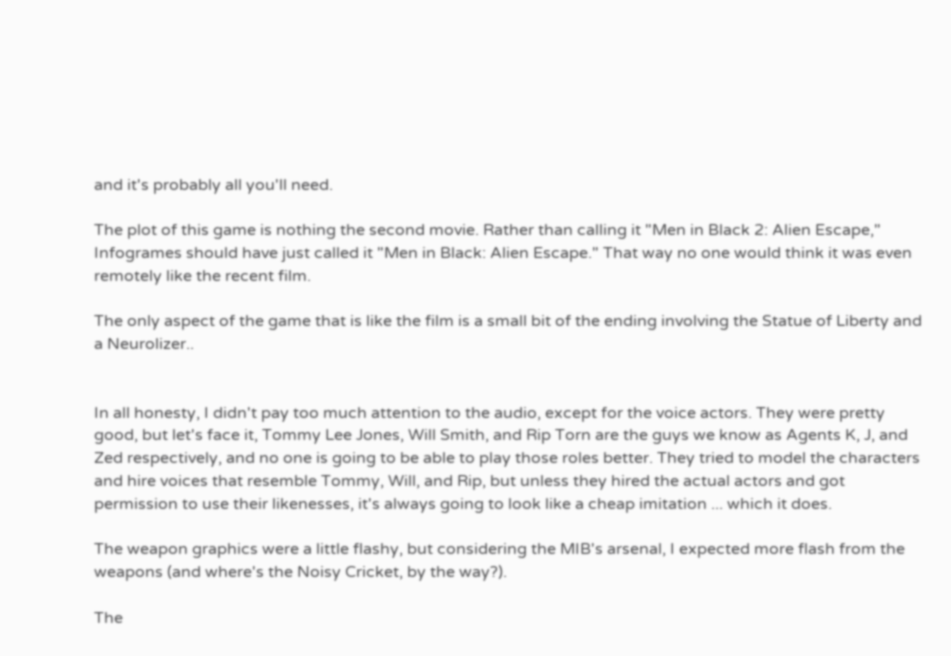and it's probably all you'll need.

The plot of this game is nothing the second movie. Rather than calling it "Men in Black 2: Alien Escape," Infogrames should have just called it "Men in Black: Alien Escape." That way no one would think it was even remotely like the recent film.

The only aspect of the game that is like the film is a small bit of the ending involving the Statue of Liberty and a Neurolizer..


In all honesty, I didn't pay too much attention to the audio, except for the voice actors. They were pretty good, but let's face it, Tommy Lee Jones, Will Smith, and Rip Torn are the guys we know as Agents K, J, and Zed respectively, and no one is going to be able to play those roles better. They tried to model the characters and hire voices that resemble Tommy, Will, and Rip, but unless they hired the actual actors and got permission to use their likenesses, it's always going to look like a cheap imitation ... which it does.

The weapon graphics were a little flashy, but considering the MIB's arsenal, I expected more flash from the weapons (and where's the Noisy Cricket, by the way?).

The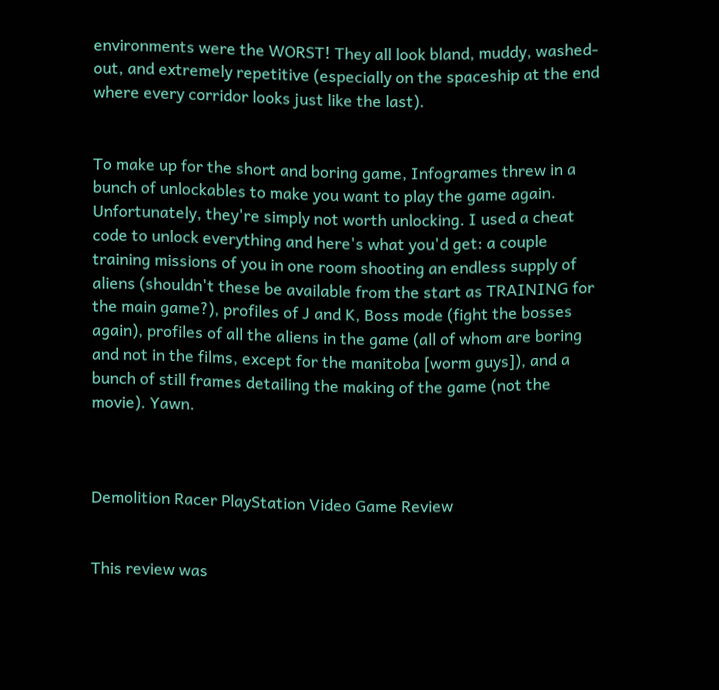environments were the WORST! They all look bland, muddy, washed-out, and extremely repetitive (especially on the spaceship at the end where every corridor looks just like the last).


To make up for the short and boring game, Infogrames threw in a bunch of unlockables to make you want to play the game again. Unfortunately, they're simply not worth unlocking. I used a cheat code to unlock everything and here's what you'd get: a couple training missions of you in one room shooting an endless supply of aliens (shouldn't these be available from the start as TRAINING for the main game?), profiles of J and K, Boss mode (fight the bosses again), profiles of all the aliens in the game (all of whom are boring and not in the films, except for the manitoba [worm guys]), and a bunch of still frames detailing the making of the game (not the movie). Yawn.



Demolition Racer PlayStation Video Game Review


This review was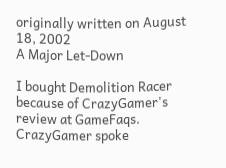originally written on August 18, 2002
A Major Let-Down

I bought Demolition Racer because of CrazyGamer's review at GameFaqs. CrazyGamer spoke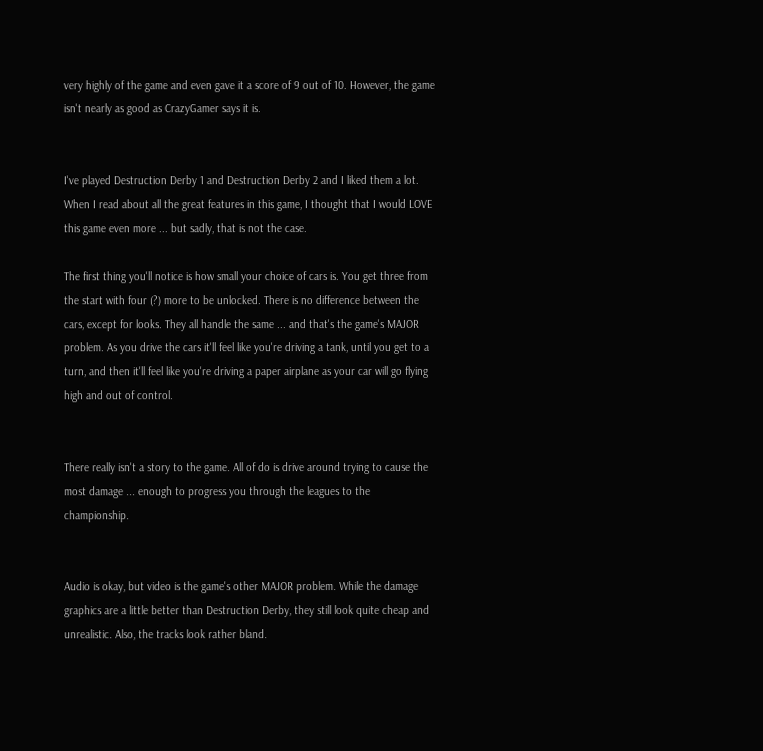very highly of the game and even gave it a score of 9 out of 10. However, the game isn't nearly as good as CrazyGamer says it is.


I've played Destruction Derby 1 and Destruction Derby 2 and I liked them a lot. When I read about all the great features in this game, I thought that I would LOVE this game even more ... but sadly, that is not the case.

The first thing you'll notice is how small your choice of cars is. You get three from the start with four (?) more to be unlocked. There is no difference between the cars, except for looks. They all handle the same ... and that's the game's MAJOR problem. As you drive the cars it'll feel like you're driving a tank, until you get to a turn, and then it'll feel like you're driving a paper airplane as your car will go flying high and out of control.


There really isn't a story to the game. All of do is drive around trying to cause the most damage ... enough to progress you through the leagues to the championship.


Audio is okay, but video is the game's other MAJOR problem. While the damage graphics are a little better than Destruction Derby, they still look quite cheap and unrealistic. Also, the tracks look rather bland.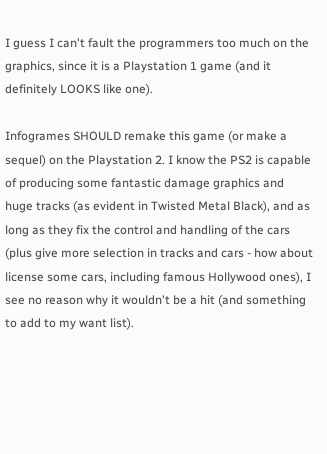I guess I can't fault the programmers too much on the graphics, since it is a Playstation 1 game (and it definitely LOOKS like one).

Infogrames SHOULD remake this game (or make a sequel) on the Playstation 2. I know the PS2 is capable of producing some fantastic damage graphics and huge tracks (as evident in Twisted Metal Black), and as long as they fix the control and handling of the cars (plus give more selection in tracks and cars - how about license some cars, including famous Hollywood ones), I see no reason why it wouldn't be a hit (and something to add to my want list).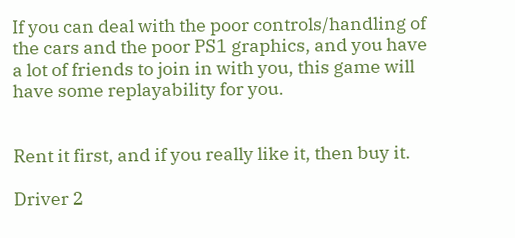If you can deal with the poor controls/handling of the cars and the poor PS1 graphics, and you have a lot of friends to join in with you, this game will have some replayability for you.


Rent it first, and if you really like it, then buy it.

Driver 2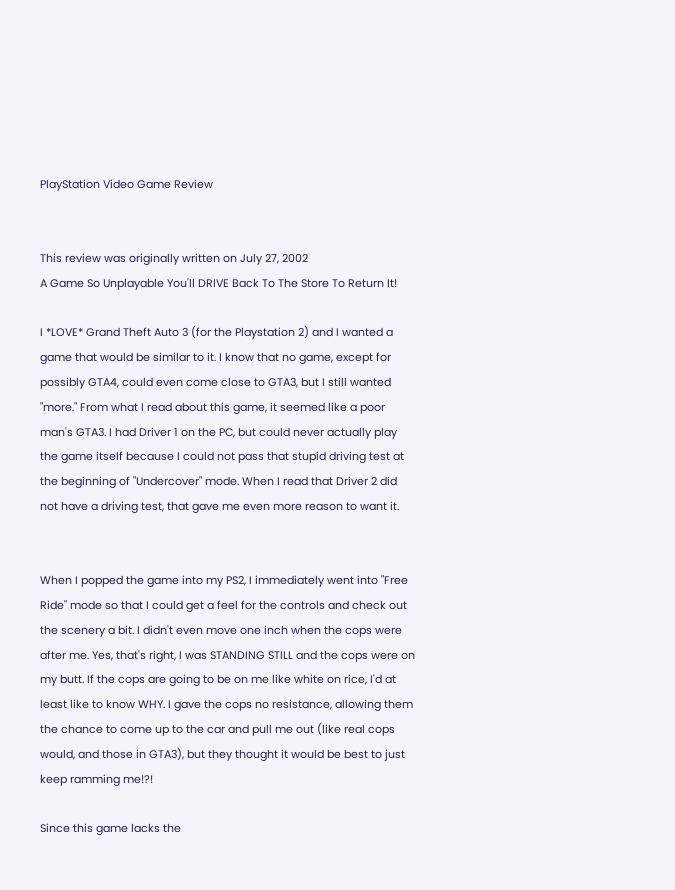PlayStation Video Game Review


This review was originally written on July 27, 2002
A Game So Unplayable You'll DRIVE Back To The Store To Return It!

I *LOVE* Grand Theft Auto 3 (for the Playstation 2) and I wanted a game that would be similar to it. I know that no game, except for possibly GTA4, could even come close to GTA3, but I still wanted "more." From what I read about this game, it seemed like a poor man's GTA3. I had Driver 1 on the PC, but could never actually play the game itself because I could not pass that stupid driving test at the beginning of "Undercover" mode. When I read that Driver 2 did not have a driving test, that gave me even more reason to want it.


When I popped the game into my PS2, I immediately went into "Free Ride" mode so that I could get a feel for the controls and check out the scenery a bit. I didn't even move one inch when the cops were after me. Yes, that's right, I was STANDING STILL and the cops were on my butt. If the cops are going to be on me like white on rice, I'd at least like to know WHY. I gave the cops no resistance, allowing them the chance to come up to the car and pull me out (like real cops would, and those in GTA3), but they thought it would be best to just keep ramming me!?!

Since this game lacks the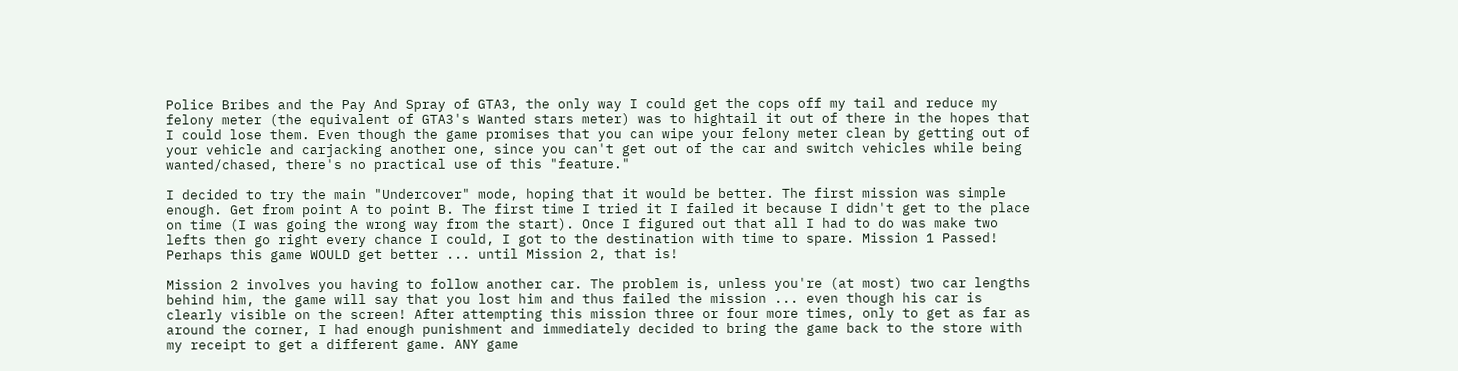Police Bribes and the Pay And Spray of GTA3, the only way I could get the cops off my tail and reduce my felony meter (the equivalent of GTA3's Wanted stars meter) was to hightail it out of there in the hopes that I could lose them. Even though the game promises that you can wipe your felony meter clean by getting out of your vehicle and carjacking another one, since you can't get out of the car and switch vehicles while being wanted/chased, there's no practical use of this "feature."

I decided to try the main "Undercover" mode, hoping that it would be better. The first mission was simple enough. Get from point A to point B. The first time I tried it I failed it because I didn't get to the place on time (I was going the wrong way from the start). Once I figured out that all I had to do was make two lefts then go right every chance I could, I got to the destination with time to spare. Mission 1 Passed! Perhaps this game WOULD get better ... until Mission 2, that is!

Mission 2 involves you having to follow another car. The problem is, unless you're (at most) two car lengths behind him, the game will say that you lost him and thus failed the mission ... even though his car is clearly visible on the screen! After attempting this mission three or four more times, only to get as far as around the corner, I had enough punishment and immediately decided to bring the game back to the store with my receipt to get a different game. ANY game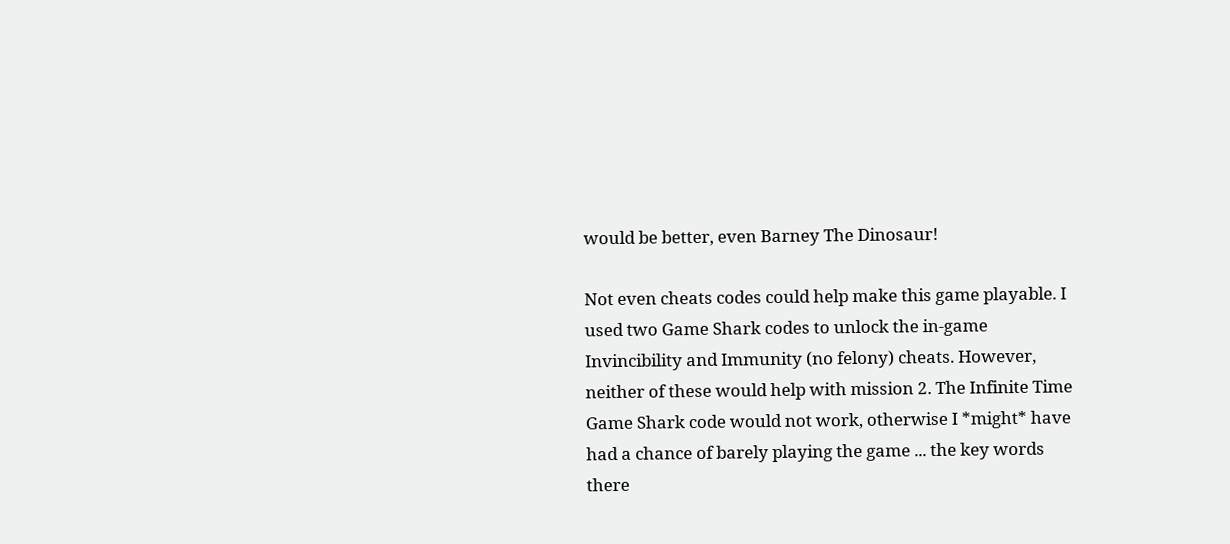would be better, even Barney The Dinosaur!

Not even cheats codes could help make this game playable. I used two Game Shark codes to unlock the in-game Invincibility and Immunity (no felony) cheats. However, neither of these would help with mission 2. The Infinite Time Game Shark code would not work, otherwise I *might* have had a chance of barely playing the game ... the key words there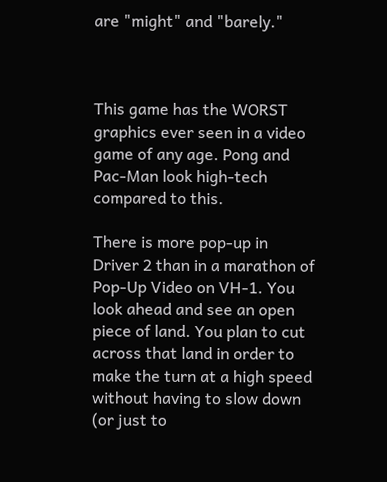are "might" and "barely."



This game has the WORST graphics ever seen in a video game of any age. Pong and Pac-Man look high-tech compared to this.

There is more pop-up in Driver 2 than in a marathon of Pop-Up Video on VH-1. You look ahead and see an open piece of land. You plan to cut across that land in order to make the turn at a high speed without having to slow down (or just to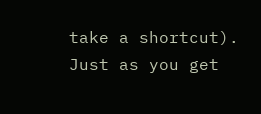take a shortcut). Just as you get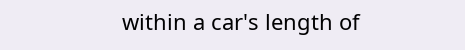within a car's length of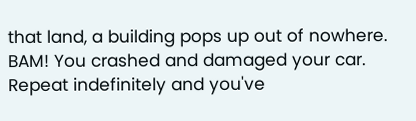that land, a building pops up out of nowhere. BAM! You crashed and damaged your car. Repeat indefinitely and you've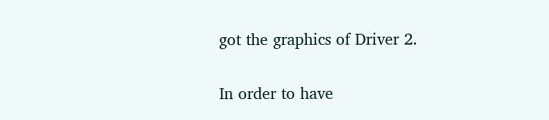got the graphics of Driver 2.


In order to have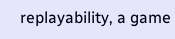replayability, a game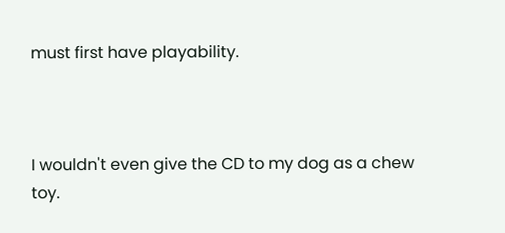must first have playability.



I wouldn't even give the CD to my dog as a chew toy.